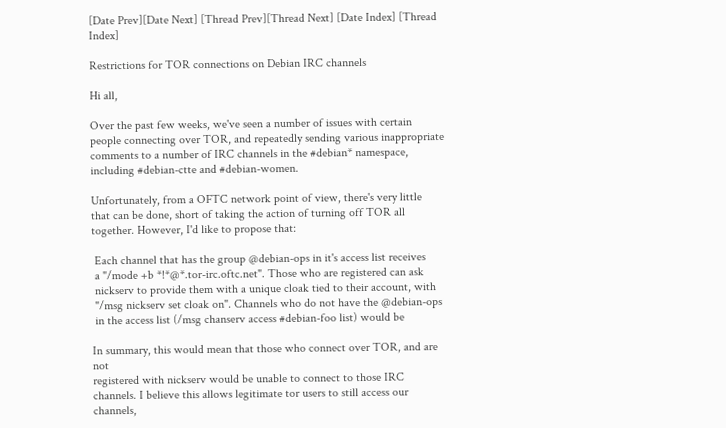[Date Prev][Date Next] [Thread Prev][Thread Next] [Date Index] [Thread Index]

Restrictions for TOR connections on Debian IRC channels

Hi all,

Over the past few weeks, we've seen a number of issues with certain
people connecting over TOR, and repeatedly sending various inappropriate
comments to a number of IRC channels in the #debian* namespace,
including #debian-ctte and #debian-women.

Unfortunately, from a OFTC network point of view, there's very little
that can be done, short of taking the action of turning off TOR all
together. However, I'd like to propose that:

 Each channel that has the group @debian-ops in it's access list receives
 a "/mode +b *!*@*.tor-irc.oftc.net". Those who are registered can ask
 nickserv to provide them with a unique cloak tied to their account, with
 "/msg nickserv set cloak on". Channels who do not have the @debian-ops
 in the access list (/msg chanserv access #debian-foo list) would be

In summary, this would mean that those who connect over TOR, and are not
registered with nickserv would be unable to connect to those IRC
channels. I believe this allows legitimate tor users to still access our
channels,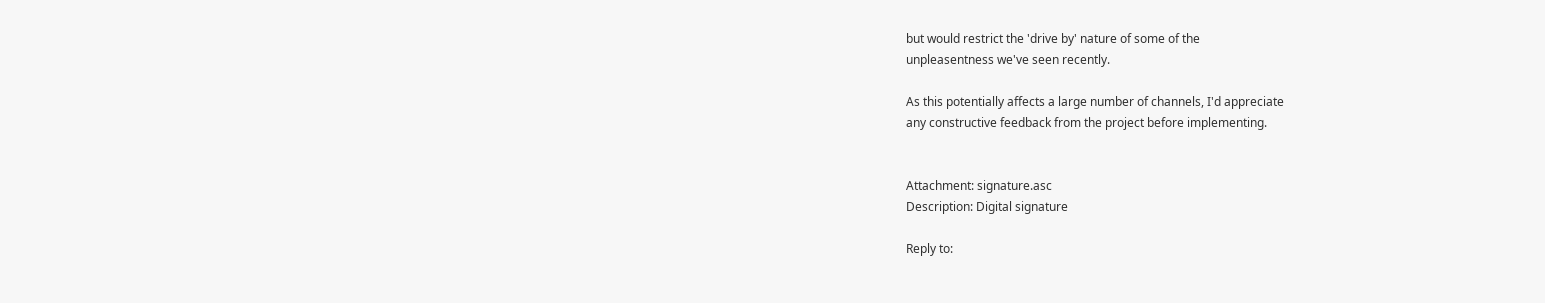but would restrict the 'drive by' nature of some of the
unpleasentness we've seen recently.

As this potentially affects a large number of channels, I'd appreciate
any constructive feedback from the project before implementing.


Attachment: signature.asc
Description: Digital signature

Reply to: